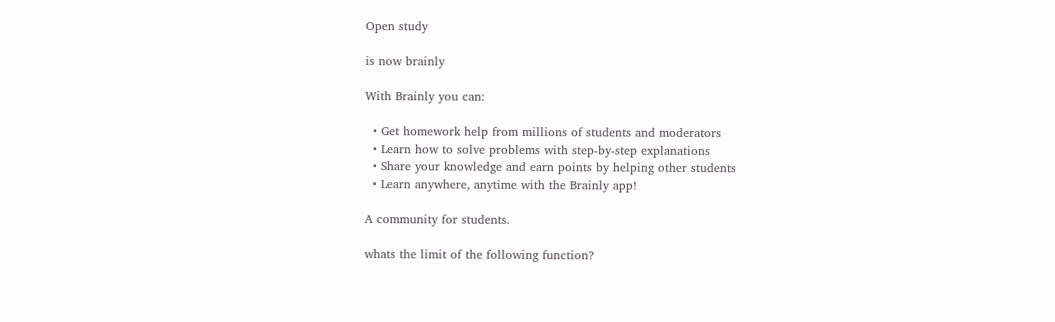Open study

is now brainly

With Brainly you can:

  • Get homework help from millions of students and moderators
  • Learn how to solve problems with step-by-step explanations
  • Share your knowledge and earn points by helping other students
  • Learn anywhere, anytime with the Brainly app!

A community for students.

whats the limit of the following function?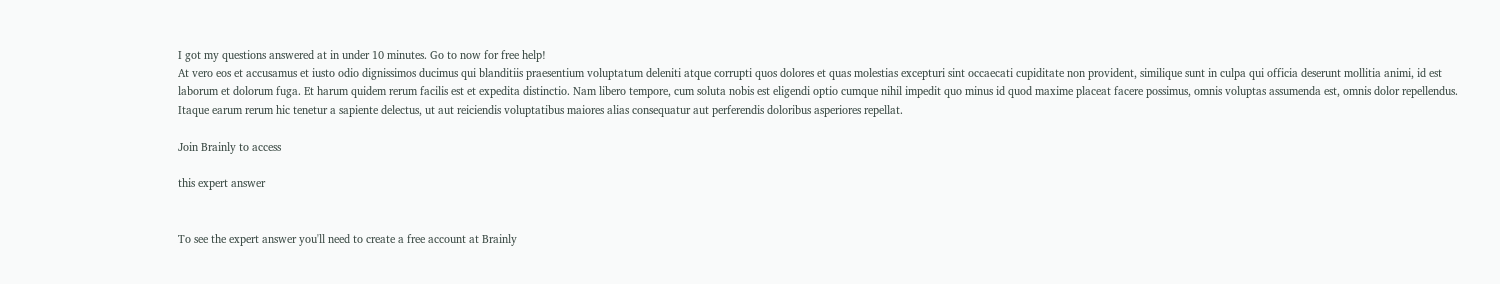I got my questions answered at in under 10 minutes. Go to now for free help!
At vero eos et accusamus et iusto odio dignissimos ducimus qui blanditiis praesentium voluptatum deleniti atque corrupti quos dolores et quas molestias excepturi sint occaecati cupiditate non provident, similique sunt in culpa qui officia deserunt mollitia animi, id est laborum et dolorum fuga. Et harum quidem rerum facilis est et expedita distinctio. Nam libero tempore, cum soluta nobis est eligendi optio cumque nihil impedit quo minus id quod maxime placeat facere possimus, omnis voluptas assumenda est, omnis dolor repellendus. Itaque earum rerum hic tenetur a sapiente delectus, ut aut reiciendis voluptatibus maiores alias consequatur aut perferendis doloribus asperiores repellat.

Join Brainly to access

this expert answer


To see the expert answer you'll need to create a free account at Brainly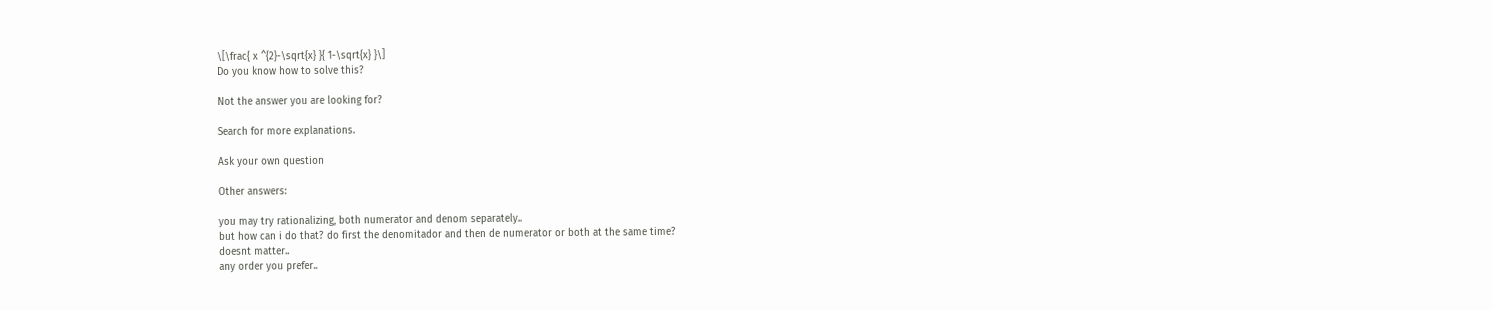\[\frac{ x ^{2}-\sqrt{x} }{ 1-\sqrt{x} }\]
Do you know how to solve this?

Not the answer you are looking for?

Search for more explanations.

Ask your own question

Other answers:

you may try rationalizing, both numerator and denom separately..
but how can i do that? do first the denomitador and then de numerator or both at the same time?
doesnt matter..
any order you prefer..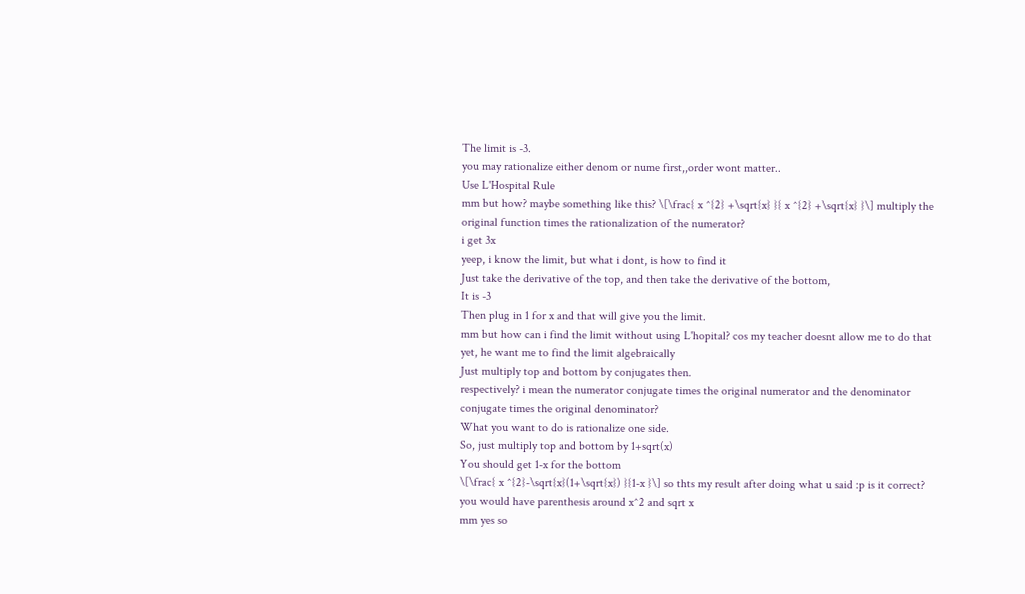The limit is -3.
you may rationalize either denom or nume first,,order wont matter..
Use L'Hospital Rule
mm but how? maybe something like this? \[\frac{ x ^{2} +\sqrt{x} }{ x ^{2} +\sqrt{x} }\] multiply the original function times the rationalization of the numerator?
i get 3x
yeep, i know the limit, but what i dont, is how to find it
Just take the derivative of the top, and then take the derivative of the bottom,
It is -3
Then plug in 1 for x and that will give you the limit.
mm but how can i find the limit without using L'hopital? cos my teacher doesnt allow me to do that yet, he want me to find the limit algebraically
Just multiply top and bottom by conjugates then.
respectively? i mean the numerator conjugate times the original numerator and the denominator conjugate times the original denominator?
What you want to do is rationalize one side.
So, just multiply top and bottom by 1+sqrt(x)
You should get 1-x for the bottom
\[\frac{ x ^{2}-\sqrt{x}(1+\sqrt{x}) }{1-x }\] so thts my result after doing what u said :p is it correct?
you would have parenthesis around x^2 and sqrt x
mm yes so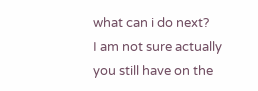what can i do next?
I am not sure actually you still have on the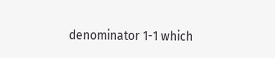denominator 1-1 which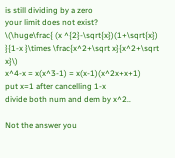is still dividing by a zero
your limit does not exist?
\(\huge\frac{ (x ^{2}-\sqrt{x})(1+\sqrt{x}) }{1-x }\times \frac{x^2+\sqrt x}{x^2+\sqrt x}\)
x^4-x = x(x^3-1) = x(x-1)(x^2x+x+1)
put x=1 after cancelling 1-x
divide both num and dem by x^2..

Not the answer you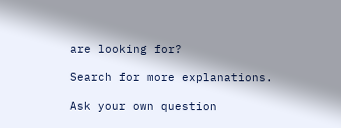are looking for?

Search for more explanations.

Ask your own question